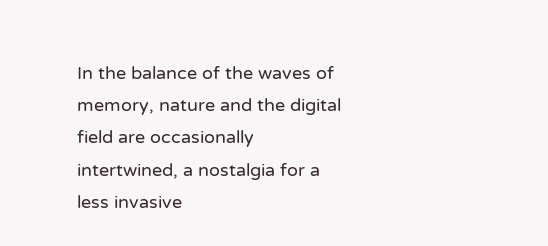In the balance of the waves of memory, nature and the digital field are occasionally intertwined, a nostalgia for a less invasive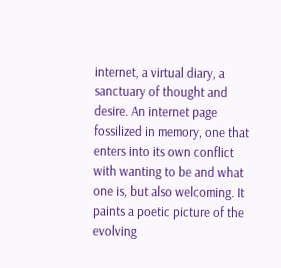internet, a virtual diary, a sanctuary of thought and desire. An internet page fossilized in memory, one that enters into its own conflict with wanting to be and what one is, but also welcoming. It paints a poetic picture of the evolving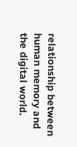relationship between human memory and the digital world.